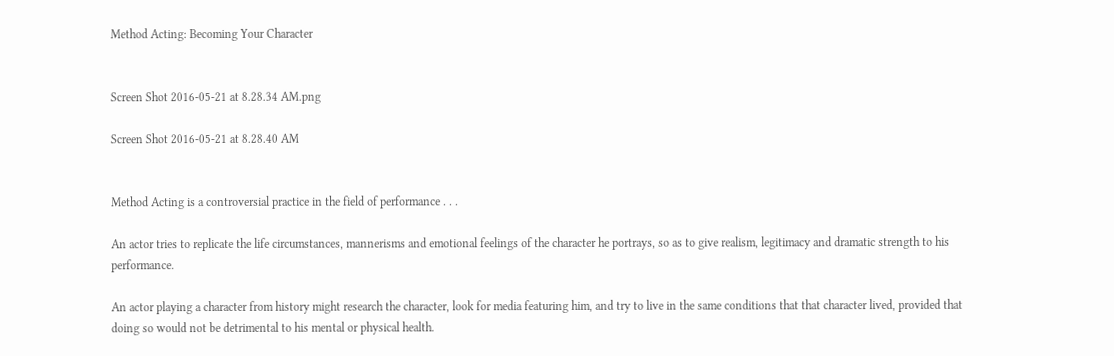Method Acting: Becoming Your Character


Screen Shot 2016-05-21 at 8.28.34 AM.png

Screen Shot 2016-05-21 at 8.28.40 AM


Method Acting is a controversial practice in the field of performance . . .

An actor tries to replicate the life circumstances, mannerisms and emotional feelings of the character he portrays, so as to give realism, legitimacy and dramatic strength to his performance.

An actor playing a character from history might research the character, look for media featuring him, and try to live in the same conditions that that character lived, provided that doing so would not be detrimental to his mental or physical health.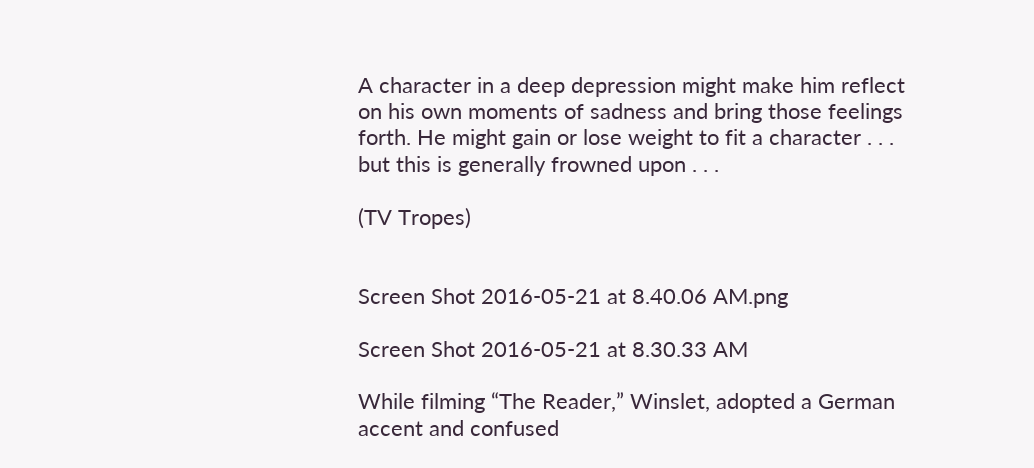A character in a deep depression might make him reflect on his own moments of sadness and bring those feelings forth. He might gain or lose weight to fit a character . . . but this is generally frowned upon . . .

(TV Tropes)


Screen Shot 2016-05-21 at 8.40.06 AM.png

Screen Shot 2016-05-21 at 8.30.33 AM

While filming “The Reader,” Winslet, adopted a German accent and confused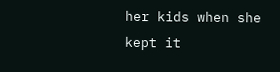her kids when she kept it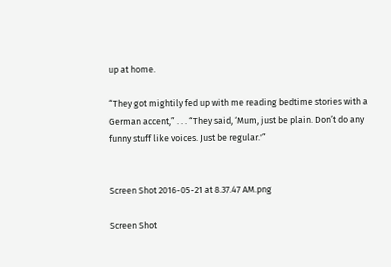up at home.

“They got mightily fed up with me reading bedtime stories with a German accent,” . . . “They said, ‘Mum, just be plain. Don’t do any funny stuff like voices. Just be regular.'”


Screen Shot 2016-05-21 at 8.37.47 AM.png

Screen Shot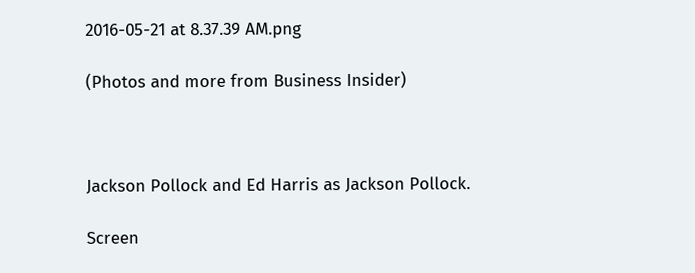2016-05-21 at 8.37.39 AM.png

(Photos and more from Business Insider)



Jackson Pollock and Ed Harris as Jackson Pollock.

Screen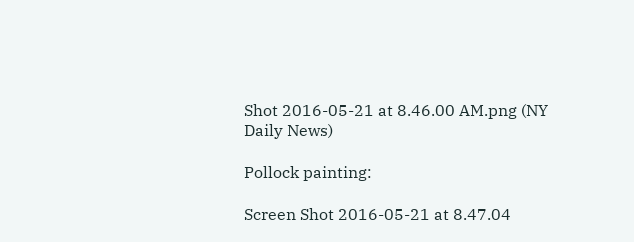Shot 2016-05-21 at 8.46.00 AM.png (NY Daily News)

Pollock painting:

Screen Shot 2016-05-21 at 8.47.04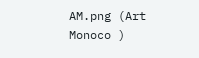AM.png (Art Monoco )